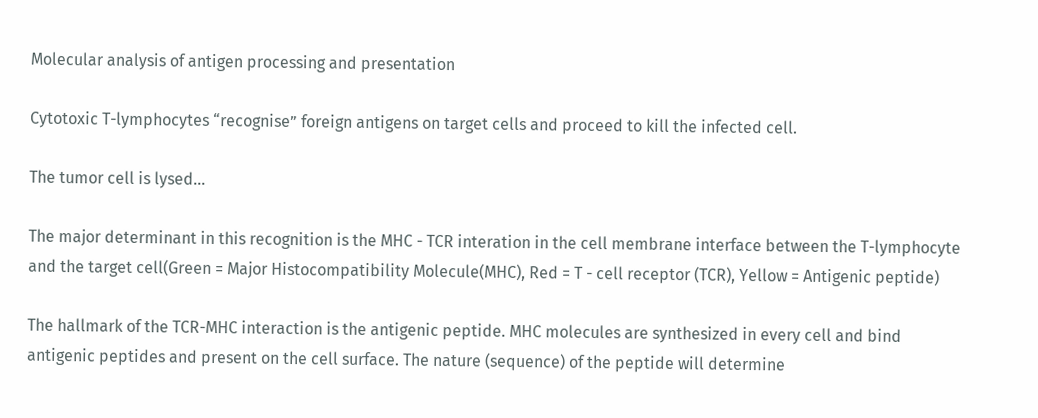Molecular analysis of antigen processing and presentation

Cytotoxic T-lymphocytes “recognise” foreign antigens on target cells and proceed to kill the infected cell.

The tumor cell is lysed...

The major determinant in this recognition is the MHC - TCR interation in the cell membrane interface between the T-lymphocyte and the target cell(Green = Major Histocompatibility Molecule(MHC), Red = T - cell receptor (TCR), Yellow = Antigenic peptide)

The hallmark of the TCR-MHC interaction is the antigenic peptide. MHC molecules are synthesized in every cell and bind antigenic peptides and present on the cell surface. The nature (sequence) of the peptide will determine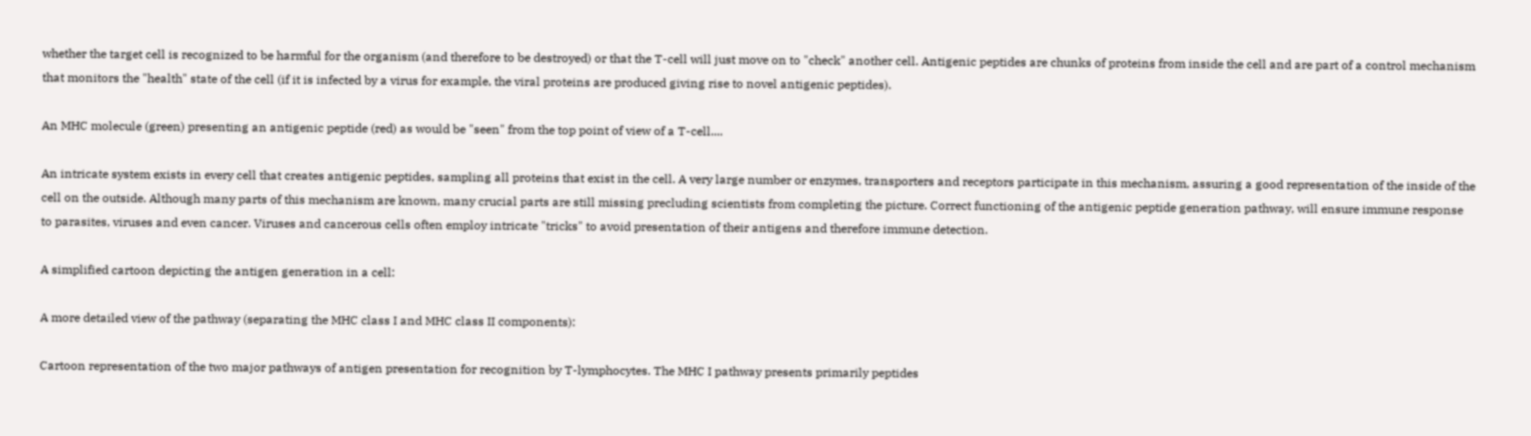whether the target cell is recognized to be harmful for the organism (and therefore to be destroyed) or that the T-cell will just move on to "check" another cell. Antigenic peptides are chunks of proteins from inside the cell and are part of a control mechanism that monitors the "health" state of the cell (if it is infected by a virus for example, the viral proteins are produced giving rise to novel antigenic peptides).

An MHC molecule (green) presenting an antigenic peptide (red) as would be "seen" from the top point of view of a T-cell....

An intricate system exists in every cell that creates antigenic peptides, sampling all proteins that exist in the cell. A very large number or enzymes, transporters and receptors participate in this mechanism, assuring a good representation of the inside of the cell on the outside. Although many parts of this mechanism are known, many crucial parts are still missing precluding scientists from completing the picture. Correct functioning of the antigenic peptide generation pathway, will ensure immune response to parasites, viruses and even cancer. Viruses and cancerous cells often employ intricate "tricks" to avoid presentation of their antigens and therefore immune detection.

A simplified cartoon depicting the antigen generation in a cell:

A more detailed view of the pathway (separating the MHC class I and MHC class II components):

Cartoon representation of the two major pathways of antigen presentation for recognition by T-lymphocytes. The MHC I pathway presents primarily peptides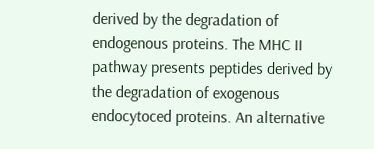derived by the degradation of endogenous proteins. The MHC II pathway presents peptides derived by the degradation of exogenous endocytoced proteins. An alternative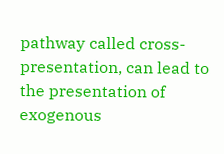pathway called cross-presentation, can lead to the presentation of exogenous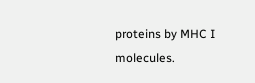proteins by MHC I molecules.